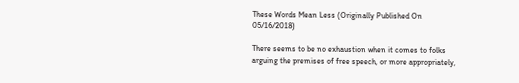These Words Mean Less (Originally Published On 05/16/2018)

There seems to be no exhaustion when it comes to folks arguing the premises of free speech, or more appropriately,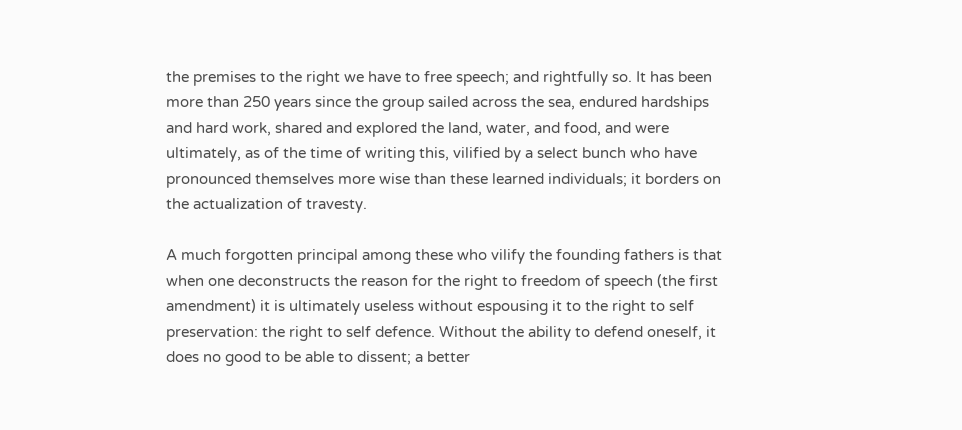the premises to the right we have to free speech; and rightfully so. It has been more than 250 years since the group sailed across the sea, endured hardships and hard work, shared and explored the land, water, and food, and were ultimately, as of the time of writing this, vilified by a select bunch who have pronounced themselves more wise than these learned individuals; it borders on the actualization of travesty.

A much forgotten principal among these who vilify the founding fathers is that when one deconstructs the reason for the right to freedom of speech (the first amendment) it is ultimately useless without espousing it to the right to self preservation: the right to self defence. Without the ability to defend oneself, it does no good to be able to dissent; a better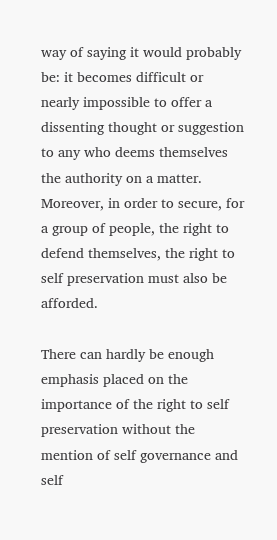way of saying it would probably be: it becomes difficult or nearly impossible to offer a dissenting thought or suggestion to any who deems themselves the authority on a matter. Moreover, in order to secure, for a group of people, the right to defend themselves, the right to self preservation must also be afforded.

There can hardly be enough emphasis placed on the importance of the right to self preservation without the mention of self governance and self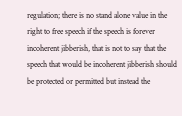regulation; there is no stand alone value in the right to free speech if the speech is forever incoherent jibberish, that is not to say that the speech that would be incoherent jibberish should be protected or permitted but instead the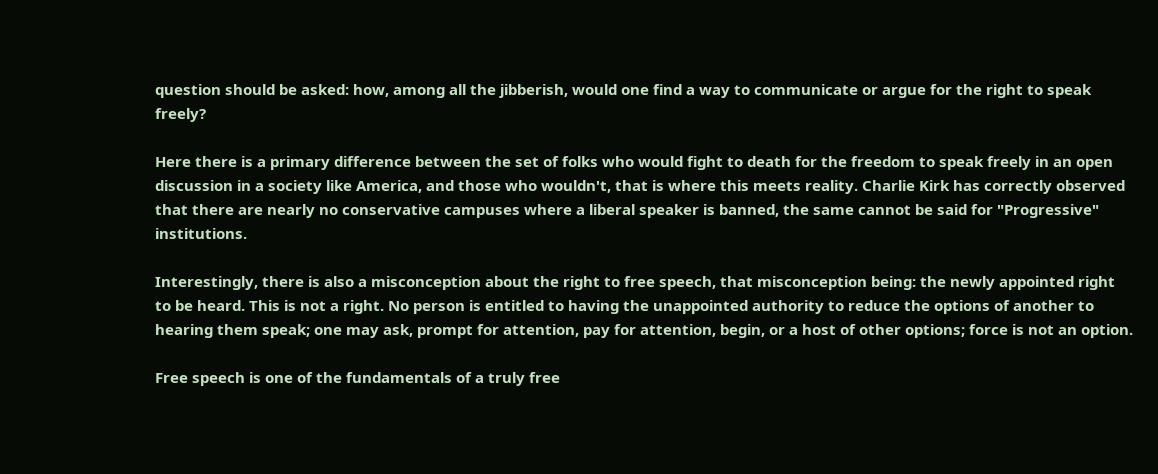question should be asked: how, among all the jibberish, would one find a way to communicate or argue for the right to speak freely?

Here there is a primary difference between the set of folks who would fight to death for the freedom to speak freely in an open discussion in a society like America, and those who wouldn't, that is where this meets reality. Charlie Kirk has correctly observed that there are nearly no conservative campuses where a liberal speaker is banned, the same cannot be said for "Progressive" institutions.

Interestingly, there is also a misconception about the right to free speech, that misconception being: the newly appointed right to be heard. This is not a right. No person is entitled to having the unappointed authority to reduce the options of another to hearing them speak; one may ask, prompt for attention, pay for attention, begin, or a host of other options; force is not an option.

Free speech is one of the fundamentals of a truly free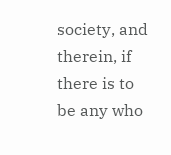society, and therein, if there is to be any who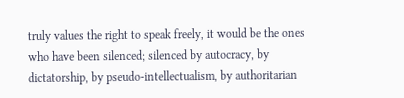truly values the right to speak freely, it would be the ones who have been silenced; silenced by autocracy, by dictatorship, by pseudo-intellectualism, by authoritarian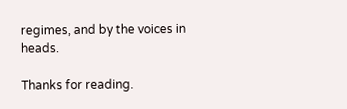regimes, and by the voices in heads.

Thanks for reading.